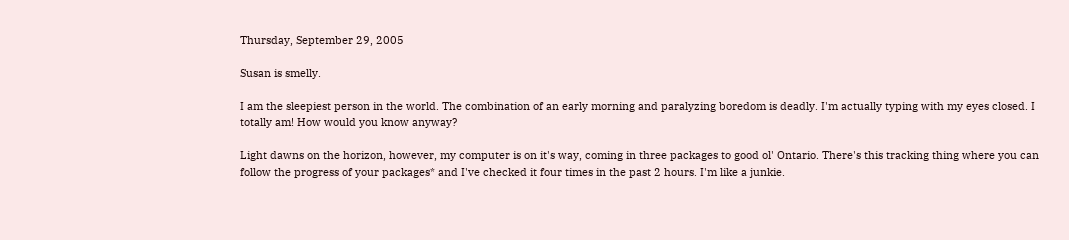Thursday, September 29, 2005

Susan is smelly.

I am the sleepiest person in the world. The combination of an early morning and paralyzing boredom is deadly. I'm actually typing with my eyes closed. I totally am! How would you know anyway?

Light dawns on the horizon, however, my computer is on it's way, coming in three packages to good ol' Ontario. There's this tracking thing where you can follow the progress of your packages* and I've checked it four times in the past 2 hours. I'm like a junkie.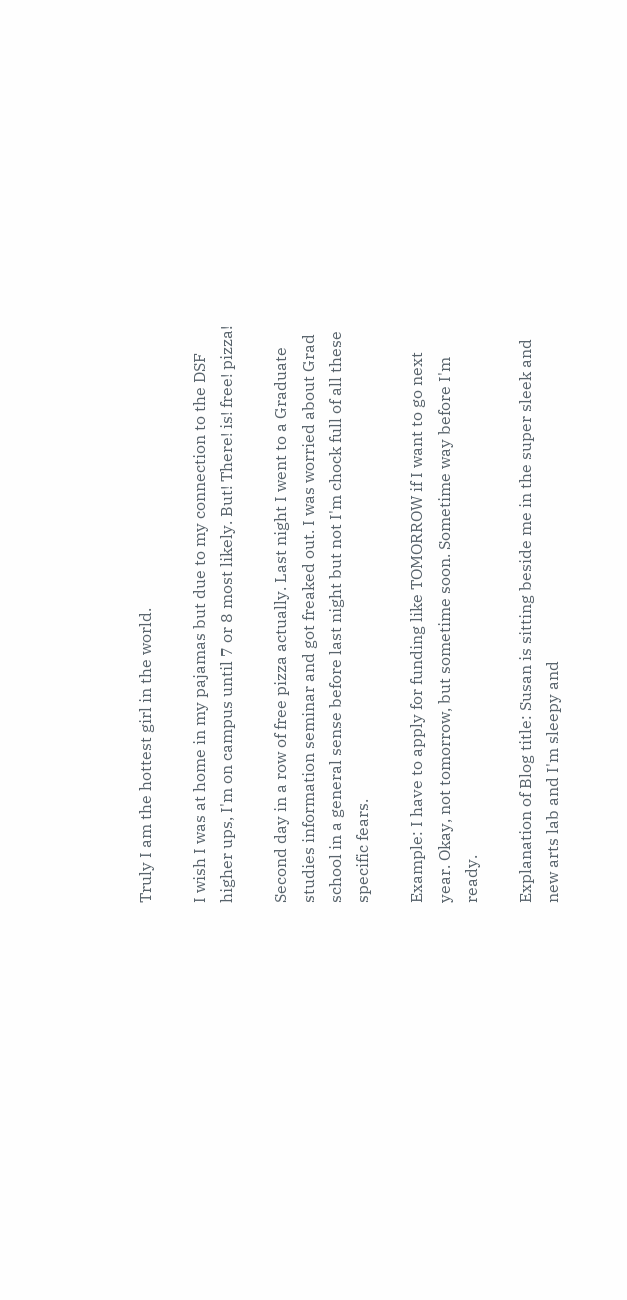Truly I am the hottest girl in the world.

I wish I was at home in my pajamas but due to my connection to the DSF higher ups, I'm on campus until 7 or 8 most likely. But! There! is! free! pizza!

Second day in a row of free pizza actually. Last night I went to a Graduate studies information seminar and got freaked out. I was worried about Grad school in a general sense before last night but not I'm chock full of all these specific fears.

Example: I have to apply for funding like TOMORROW if I want to go next year. Okay, not tomorrow, but sometime soon. Sometime way before I'm ready.

Explanation of Blog title: Susan is sitting beside me in the super sleek and new arts lab and I'm sleepy and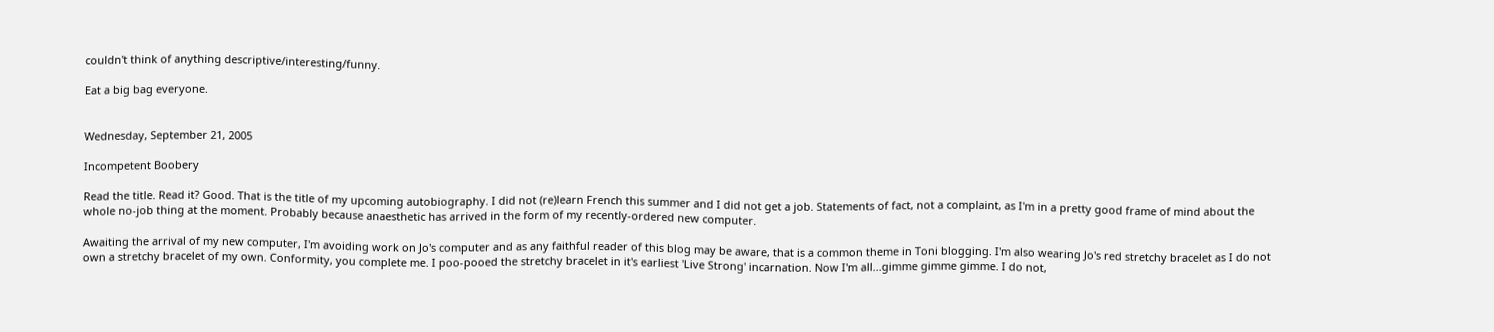couldn't think of anything descriptive/interesting/funny.

Eat a big bag everyone.


Wednesday, September 21, 2005

Incompetent Boobery

Read the title. Read it? Good. That is the title of my upcoming autobiography. I did not (re)learn French this summer and I did not get a job. Statements of fact, not a complaint, as I'm in a pretty good frame of mind about the whole no-job thing at the moment. Probably because anaesthetic has arrived in the form of my recently-ordered new computer.

Awaiting the arrival of my new computer, I'm avoiding work on Jo's computer and as any faithful reader of this blog may be aware, that is a common theme in Toni blogging. I'm also wearing Jo's red stretchy bracelet as I do not own a stretchy bracelet of my own. Conformity, you complete me. I poo-pooed the stretchy bracelet in it's earliest 'Live Strong' incarnation. Now I'm all...gimme gimme gimme. I do not,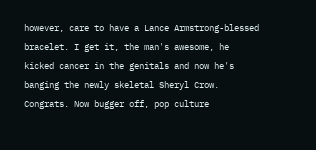however, care to have a Lance Armstrong-blessed bracelet. I get it, the man's awesome, he kicked cancer in the genitals and now he's banging the newly skeletal Sheryl Crow. Congrats. Now bugger off, pop culture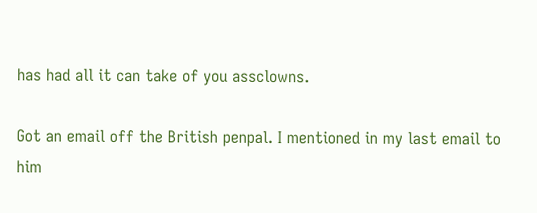has had all it can take of you assclowns.

Got an email off the British penpal. I mentioned in my last email to him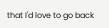that I'd love to go back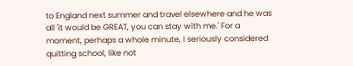to England next summer and travel elsewhere and he was all 'it would be GREAT, you can stay with me.' For a moment, perhaps a whole minute, I seriously considered quitting school, like not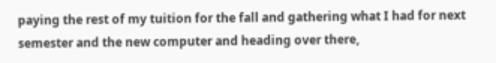paying the rest of my tuition for the fall and gathering what I had for next semester and the new computer and heading over there,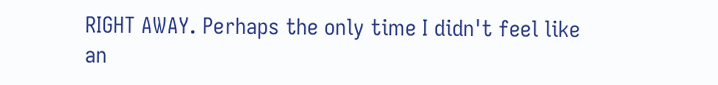RIGHT AWAY. Perhaps the only time I didn't feel like an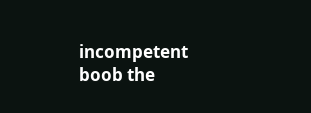incompetent boob the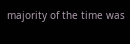majority of the time was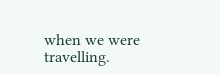when we were travelling.